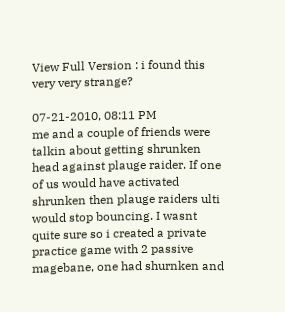View Full Version : i found this very very strange?

07-21-2010, 08:11 PM
me and a couple of friends were talkin about getting shrunken head against plauge raider. If one of us would have activated shrunken then plauge raiders ulti would stop bouncing. I wasnt quite sure so i created a private practice game with 2 passive magebane, one had shurnken and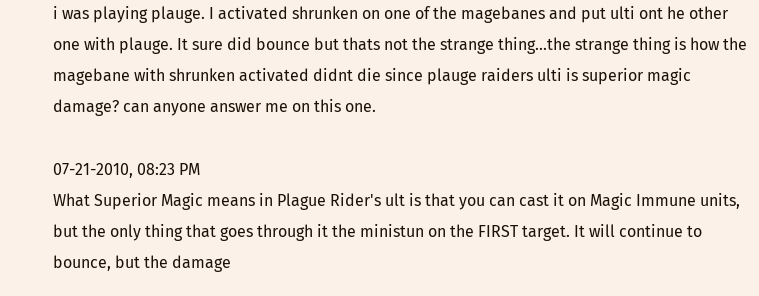i was playing plauge. I activated shrunken on one of the magebanes and put ulti ont he other one with plauge. It sure did bounce but thats not the strange thing...the strange thing is how the magebane with shrunken activated didnt die since plauge raiders ulti is superior magic damage? can anyone answer me on this one.

07-21-2010, 08:23 PM
What Superior Magic means in Plague Rider's ult is that you can cast it on Magic Immune units, but the only thing that goes through it the ministun on the FIRST target. It will continue to bounce, but the damage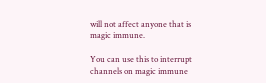will not affect anyone that is magic immune.

You can use this to interrupt channels on magic immune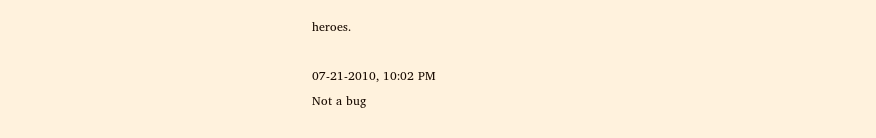heroes.

07-21-2010, 10:02 PM
Not a bug